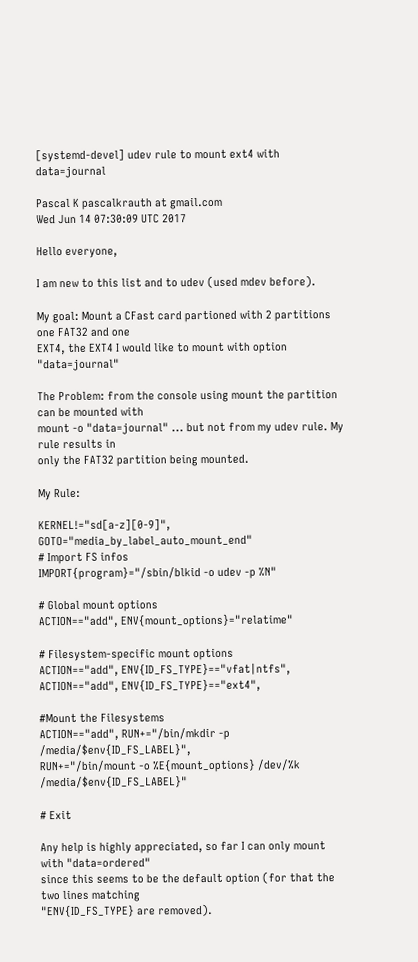[systemd-devel] udev rule to mount ext4 with data=journal

Pascal K pascalkrauth at gmail.com
Wed Jun 14 07:30:09 UTC 2017

Hello everyone,

I am new to this list and to udev (used mdev before).

My goal: Mount a CFast card partioned with 2 partitions one FAT32 and one
EXT4, the EXT4 I would like to mount with option "data=journal"

The Problem: from the console using mount the partition can be mounted with
mount -o "data=journal" ... but not from my udev rule. My rule results in
only the FAT32 partition being mounted.

My Rule:

KERNEL!="sd[a-z][0-9]", GOTO="media_by_label_auto_mount_end"
# Import FS infos
IMPORT{program}="/sbin/blkid -o udev -p %N"

# Global mount options
ACTION=="add", ENV{mount_options}="relatime"

# Filesystem-specific mount options
ACTION=="add", ENV{ID_FS_TYPE}=="vfat|ntfs",
ACTION=="add", ENV{ID_FS_TYPE}=="ext4",

#Mount the Filesystems
ACTION=="add", RUN+="/bin/mkdir -p /media/$env{ID_FS_LABEL}",
RUN+="/bin/mount -o %E{mount_options} /dev/%k /media/$env{ID_FS_LABEL}"

# Exit

Any help is highly appreciated, so far I can only mount with "data=ordered"
since this seems to be the default option (for that the two lines matching
"ENV{ID_FS_TYPE} are removed).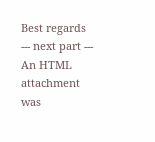Best regards
--- next part ---
An HTML attachment was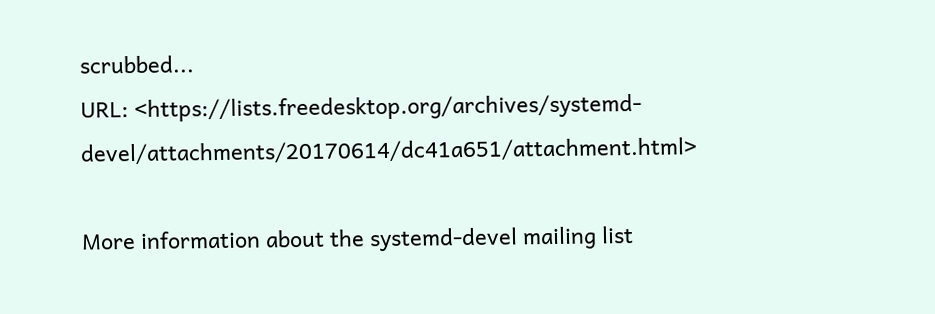scrubbed...
URL: <https://lists.freedesktop.org/archives/systemd-devel/attachments/20170614/dc41a651/attachment.html>

More information about the systemd-devel mailing list